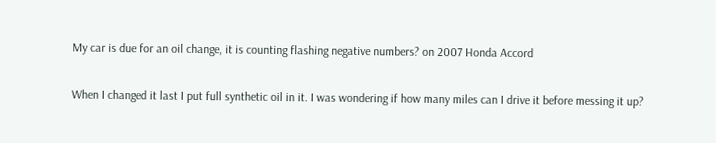My car is due for an oil change, it is counting flashing negative numbers? on 2007 Honda Accord

When I changed it last I put full synthetic oil in it. I was wondering if how many miles can I drive it before messing it up?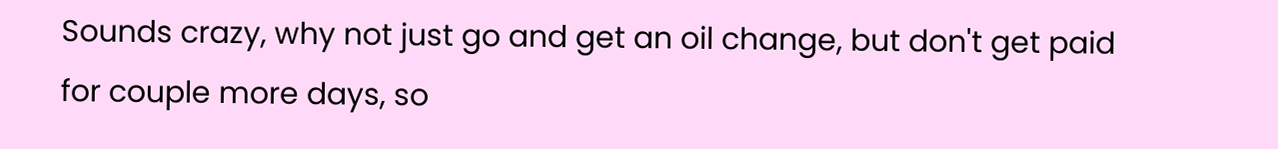Sounds crazy, why not just go and get an oil change, but don't get paid for couple more days, so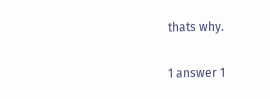thats why.

1 answer 1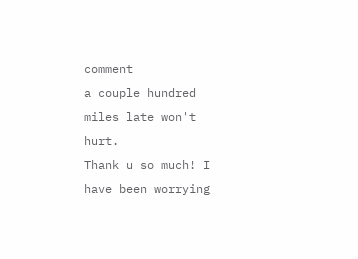comment
a couple hundred miles late won't hurt.
Thank u so much! I have been worrying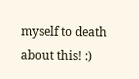myself to death about this! :)